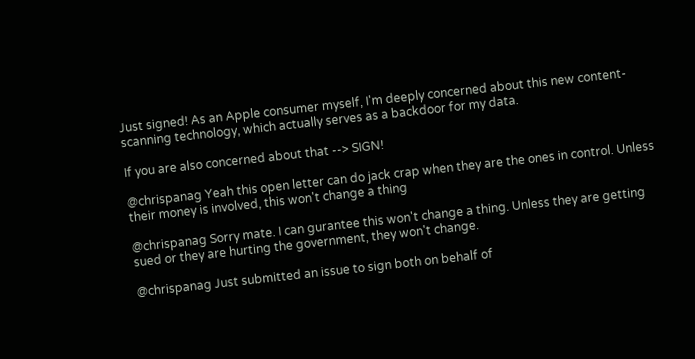Just signed! As an Apple consumer myself, I'm deeply concerned about this new content-scanning technology, which actually serves as a backdoor for my data.

If you are also concerned about that --> SIGN!

@chrispanag Yeah this open letter can do jack crap when they are the ones in control. Unless their money is involved, this won't change a thing

@chrispanag Sorry mate. I can gurantee this won't change a thing. Unless they are getting sued or they are hurting the government, they won't change.

@chrispanag Just submitted an issue to sign both on behalf of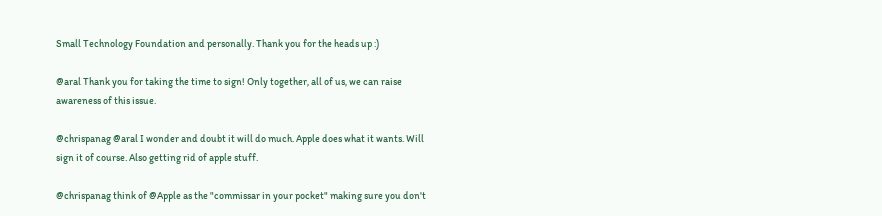Small Technology Foundation and personally. Thank you for the heads up :)

@aral Thank you for taking the time to sign! Only together, all of us, we can raise awareness of this issue.

@chrispanag @aral I wonder and doubt it will do much. Apple does what it wants. Will sign it of course. Also getting rid of apple stuff.

@chrispanag think of @Apple as the "commissar in your pocket" making sure you don't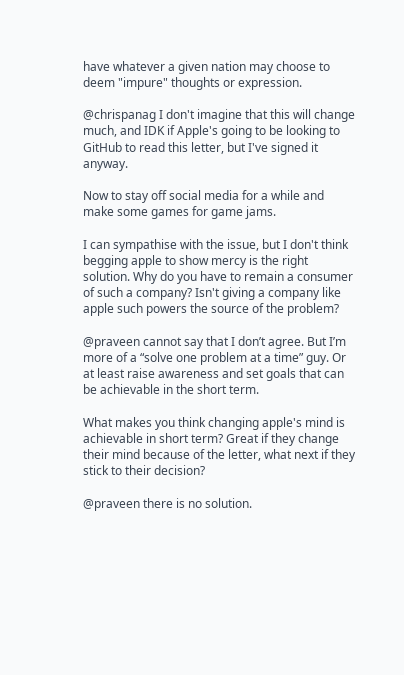have whatever a given nation may choose to deem "impure" thoughts or expression.

@chrispanag I don't imagine that this will change much, and IDK if Apple's going to be looking to GitHub to read this letter, but I've signed it anyway.

Now to stay off social media for a while and make some games for game jams.

I can sympathise with the issue, but I don't think begging apple to show mercy is the right solution. Why do you have to remain a consumer of such a company? Isn't giving a company like apple such powers the source of the problem?

@praveen cannot say that I don’t agree. But I’m more of a “solve one problem at a time” guy. Or at least raise awareness and set goals that can be achievable in the short term.

What makes you think changing apple's mind is achievable in short term? Great if they change their mind because of the letter, what next if they stick to their decision?

@praveen there is no solution.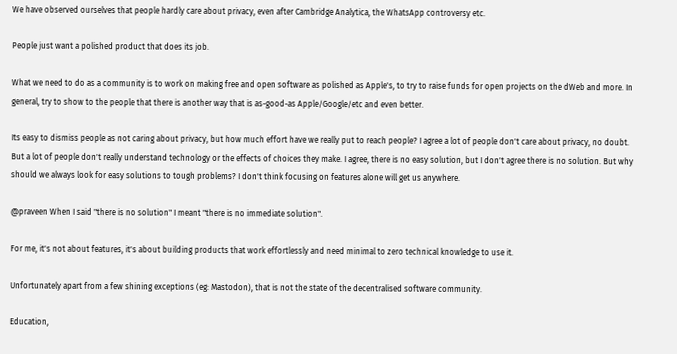We have observed ourselves that people hardly care about privacy, even after Cambridge Analytica, the WhatsApp controversy etc.

People just want a polished product that does its job.

What we need to do as a community is to work on making free and open software as polished as Apple's, to try to raise funds for open projects on the dWeb and more. In general, try to show to the people that there is another way that is as-good-as Apple/Google/etc and even better.

Its easy to dismiss people as not caring about privacy, but how much effort have we really put to reach people? I agree a lot of people don't care about privacy, no doubt. But a lot of people don't really understand technology or the effects of choices they make. I agree, there is no easy solution, but I don't agree there is no solution. But why should we always look for easy solutions to tough problems? I don't think focusing on features alone will get us anywhere.

@praveen When I said "there is no solution" I meant "there is no immediate solution".

For me, it's not about features, it's about building products that work effortlessly and need minimal to zero technical knowledge to use it.

Unfortunately apart from a few shining exceptions (eg: Mastodon), that is not the state of the decentralised software community.

Education,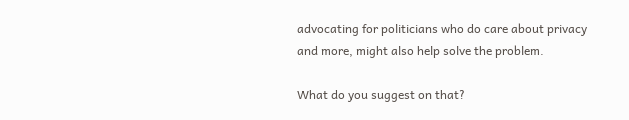advocating for politicians who do care about privacy and more, might also help solve the problem.

What do you suggest on that?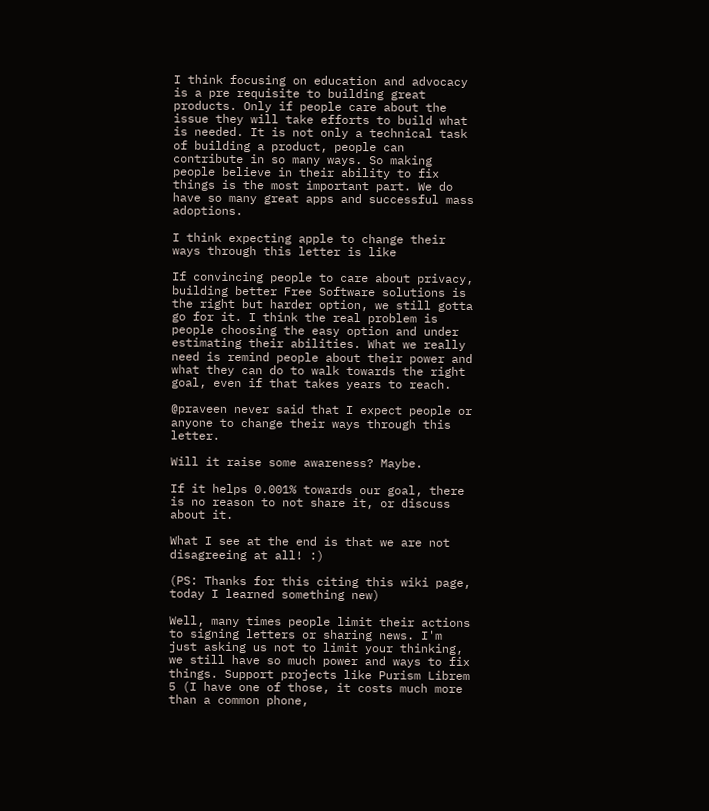I think focusing on education and advocacy is a pre requisite to building great products. Only if people care about the issue they will take efforts to build what is needed. It is not only a technical task of building a product, people can contribute in so many ways. So making people believe in their ability to fix things is the most important part. We do have so many great apps and successful mass adoptions.

I think expecting apple to change their ways through this letter is like

If convincing people to care about privacy, building better Free Software solutions is the right but harder option, we still gotta go for it. I think the real problem is people choosing the easy option and under estimating their abilities. What we really need is remind people about their power and what they can do to walk towards the right goal, even if that takes years to reach.

@praveen never said that I expect people or anyone to change their ways through this letter.

Will it raise some awareness? Maybe.

If it helps 0.001% towards our goal, there is no reason to not share it, or discuss about it.

What I see at the end is that we are not disagreeing at all! :)

(PS: Thanks for this citing this wiki page, today I learned something new)

Well, many times people limit their actions to signing letters or sharing news. I'm just asking us not to limit your thinking, we still have so much power and ways to fix things. Support projects like Purism Librem 5 (I have one of those, it costs much more than a common phone,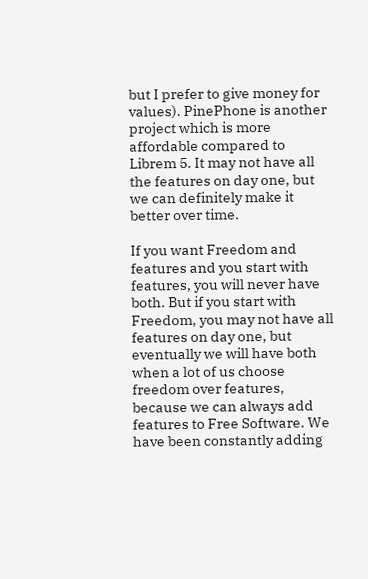but I prefer to give money for values). PinePhone is another project which is more affordable compared to Librem 5. It may not have all the features on day one, but we can definitely make it better over time.

If you want Freedom and features and you start with features, you will never have both. But if you start with Freedom, you may not have all features on day one, but eventually we will have both when a lot of us choose freedom over features, because we can always add features to Free Software. We have been constantly adding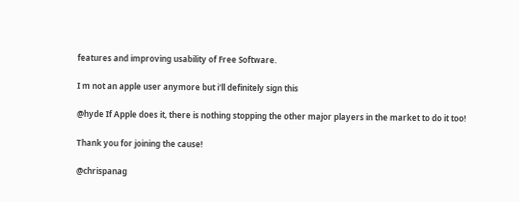features and improving usability of Free Software.

I m not an apple user anymore but i'll definitely sign this

@hyde If Apple does it, there is nothing stopping the other major players in the market to do it too!

Thank you for joining the cause!

@chrispanag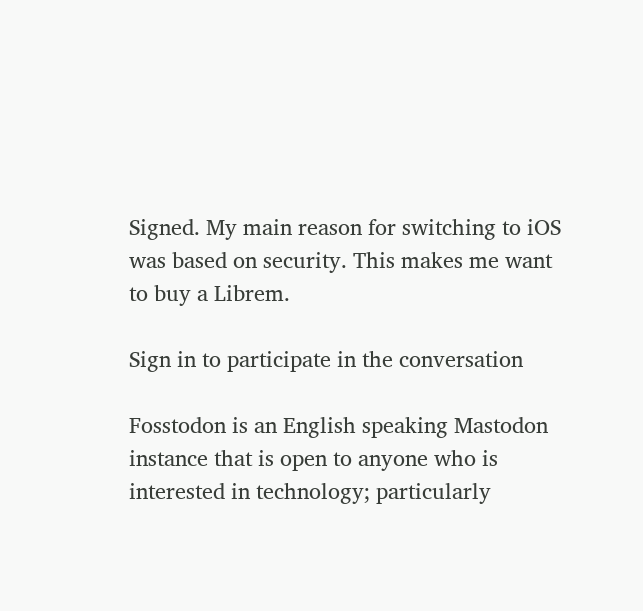Signed. My main reason for switching to iOS was based on security. This makes me want to buy a Librem.

Sign in to participate in the conversation

Fosstodon is an English speaking Mastodon instance that is open to anyone who is interested in technology; particularly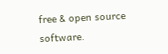free & open source software.